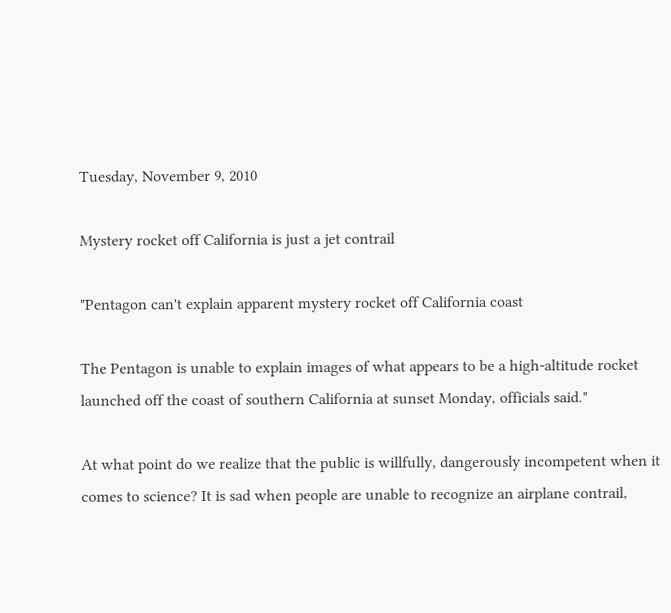Tuesday, November 9, 2010

Mystery rocket off California is just a jet contrail

"Pentagon can't explain apparent mystery rocket off California coast

The Pentagon is unable to explain images of what appears to be a high-altitude rocket launched off the coast of southern California at sunset Monday, officials said."

At what point do we realize that the public is willfully, dangerously incompetent when it comes to science? It is sad when people are unable to recognize an airplane contrail,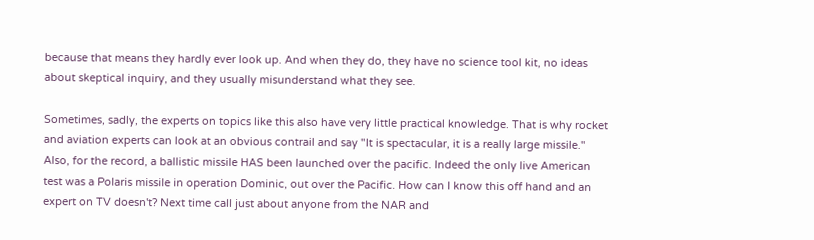because that means they hardly ever look up. And when they do, they have no science tool kit, no ideas about skeptical inquiry, and they usually misunderstand what they see.

Sometimes, sadly, the experts on topics like this also have very little practical knowledge. That is why rocket and aviation experts can look at an obvious contrail and say "It is spectacular, it is a really large missile." Also, for the record, a ballistic missile HAS been launched over the pacific. Indeed the only live American test was a Polaris missile in operation Dominic, out over the Pacific. How can I know this off hand and an expert on TV doesn't? Next time call just about anyone from the NAR and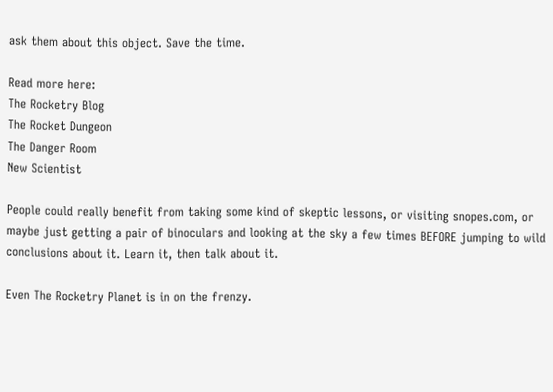ask them about this object. Save the time.

Read more here:
The Rocketry Blog
The Rocket Dungeon
The Danger Room
New Scientist

People could really benefit from taking some kind of skeptic lessons, or visiting snopes.com, or maybe just getting a pair of binoculars and looking at the sky a few times BEFORE jumping to wild conclusions about it. Learn it, then talk about it.

Even The Rocketry Planet is in on the frenzy.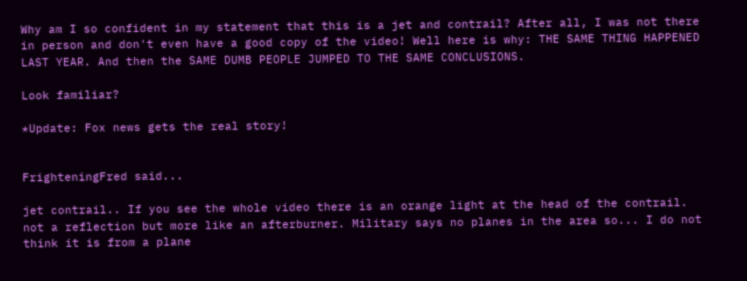Why am I so confident in my statement that this is a jet and contrail? After all, I was not there in person and don't even have a good copy of the video! Well here is why: THE SAME THING HAPPENED LAST YEAR. And then the SAME DUMB PEOPLE JUMPED TO THE SAME CONCLUSIONS.

Look familiar?

*Update: Fox news gets the real story!


FrighteningFred said...

jet contrail.. If you see the whole video there is an orange light at the head of the contrail. not a reflection but more like an afterburner. Military says no planes in the area so... I do not think it is from a plane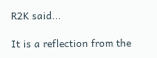R2K said...

It is a reflection from the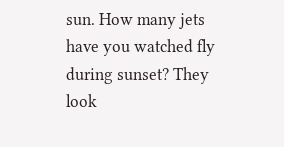sun. How many jets have you watched fly during sunset? They look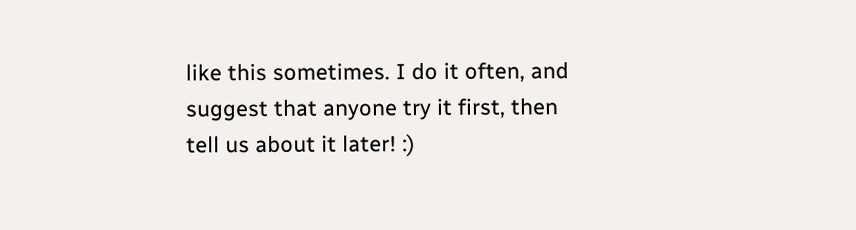like this sometimes. I do it often, and suggest that anyone try it first, then tell us about it later! :)